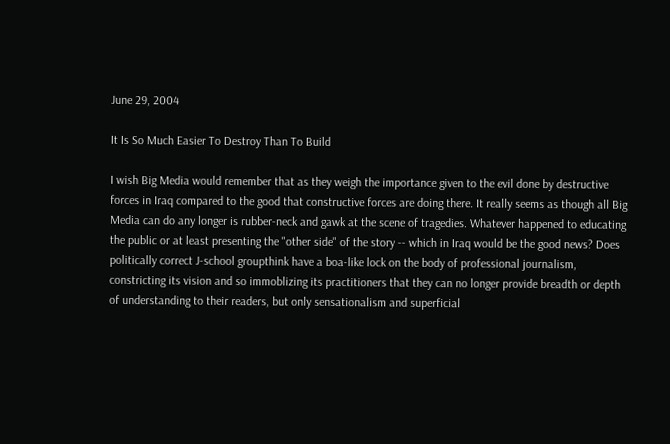June 29, 2004

It Is So Much Easier To Destroy Than To Build

I wish Big Media would remember that as they weigh the importance given to the evil done by destructive forces in Iraq compared to the good that constructive forces are doing there. It really seems as though all Big Media can do any longer is rubber-neck and gawk at the scene of tragedies. Whatever happened to educating the public or at least presenting the "other side" of the story -- which in Iraq would be the good news? Does politically correct J-school groupthink have a boa-like lock on the body of professional journalism, constricting its vision and so immoblizing its practitioners that they can no longer provide breadth or depth of understanding to their readers, but only sensationalism and superficial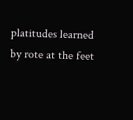platitudes learned by rote at the feet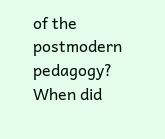of the postmodern pedagogy? When did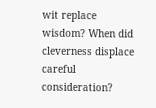wit replace wisdom? When did cleverness displace careful consideration?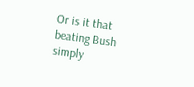Or is it that beating Bush simply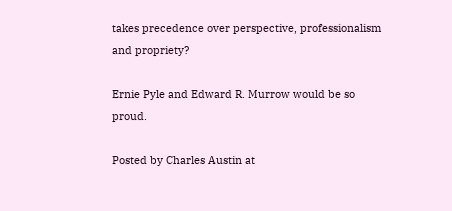takes precedence over perspective, professionalism and propriety?

Ernie Pyle and Edward R. Murrow would be so proud.

Posted by Charles Austin at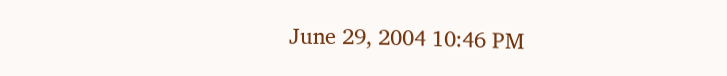June 29, 2004 10:46 PM